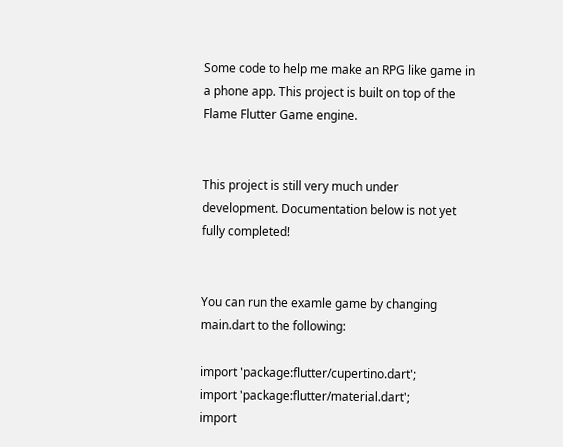Some code to help me make an RPG like game in a phone app. This project is built on top of the Flame Flutter Game engine.


This project is still very much under development. Documentation below is not yet fully completed!


You can run the examle game by changing main.dart to the following:

import 'package:flutter/cupertino.dart';
import 'package:flutter/material.dart';
import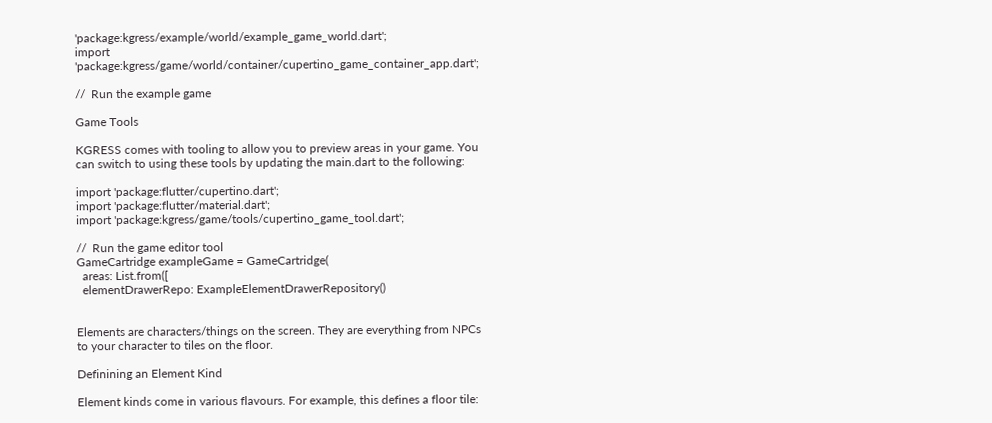'package:kgress/example/world/example_game_world.dart';
import 'package:kgress/game/world/container/cupertino_game_container_app.dart';

//  Run the example game

Game Tools

KGRESS comes with tooling to allow you to preview areas in your game. You can switch to using these tools by updating the main.dart to the following:

import 'package:flutter/cupertino.dart';
import 'package:flutter/material.dart';
import 'package:kgress/game/tools/cupertino_game_tool.dart';

//  Run the game editor tool
GameCartridge exampleGame = GameCartridge(
  areas: List.from([
  elementDrawerRepo: ExampleElementDrawerRepository()


Elements are characters/things on the screen. They are everything from NPCs to your character to tiles on the floor.

Definining an Element Kind

Element kinds come in various flavours. For example, this defines a floor tile: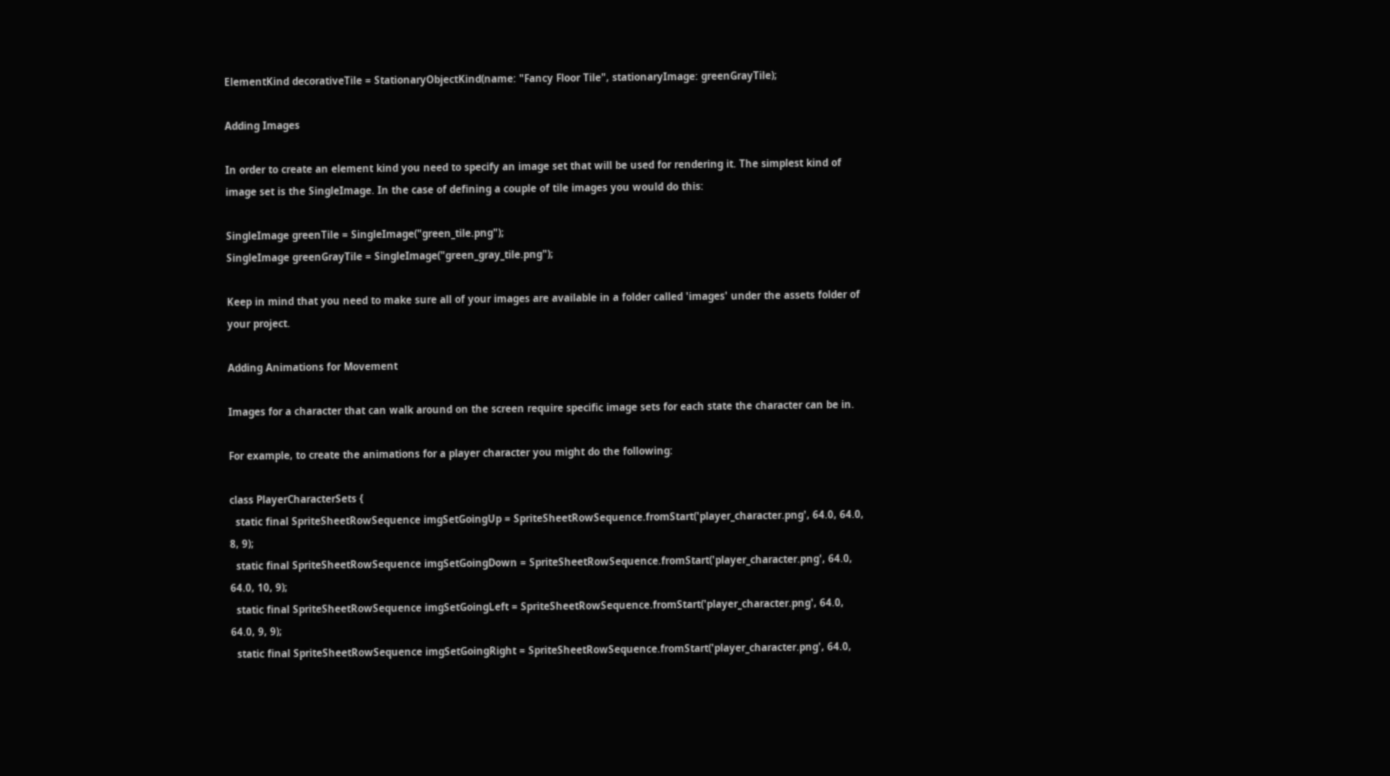ElementKind decorativeTile = StationaryObjectKind(name: "Fancy Floor Tile", stationaryImage: greenGrayTile);

Adding Images

In order to create an element kind you need to specify an image set that will be used for rendering it. The simplest kind of image set is the SingleImage. In the case of defining a couple of tile images you would do this:

SingleImage greenTile = SingleImage("green_tile.png");
SingleImage greenGrayTile = SingleImage("green_gray_tile.png");

Keep in mind that you need to make sure all of your images are available in a folder called 'images' under the assets folder of your project.

Adding Animations for Movement

Images for a character that can walk around on the screen require specific image sets for each state the character can be in.

For example, to create the animations for a player character you might do the following:

class PlayerCharacterSets {
  static final SpriteSheetRowSequence imgSetGoingUp = SpriteSheetRowSequence.fromStart('player_character.png', 64.0, 64.0, 8, 9);
  static final SpriteSheetRowSequence imgSetGoingDown = SpriteSheetRowSequence.fromStart('player_character.png', 64.0, 64.0, 10, 9);
  static final SpriteSheetRowSequence imgSetGoingLeft = SpriteSheetRowSequence.fromStart('player_character.png', 64.0, 64.0, 9, 9);
  static final SpriteSheetRowSequence imgSetGoingRight = SpriteSheetRowSequence.fromStart('player_character.png', 64.0,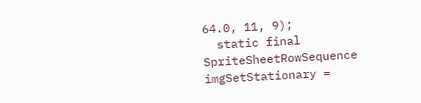64.0, 11, 9);
  static final SpriteSheetRowSequence imgSetStationary =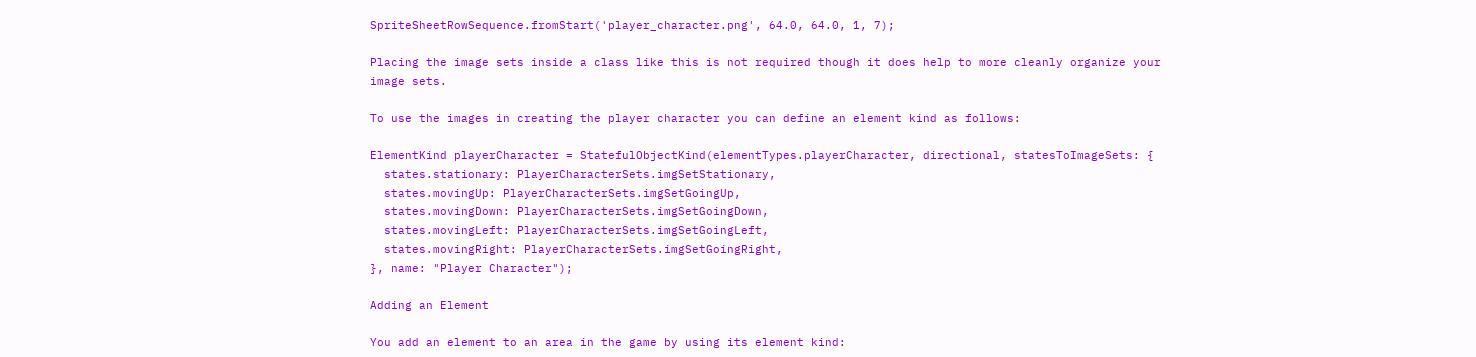SpriteSheetRowSequence.fromStart('player_character.png', 64.0, 64.0, 1, 7);

Placing the image sets inside a class like this is not required though it does help to more cleanly organize your image sets.

To use the images in creating the player character you can define an element kind as follows:

ElementKind playerCharacter = StatefulObjectKind(elementTypes.playerCharacter, directional, statesToImageSets: {
  states.stationary: PlayerCharacterSets.imgSetStationary,
  states.movingUp: PlayerCharacterSets.imgSetGoingUp,
  states.movingDown: PlayerCharacterSets.imgSetGoingDown,
  states.movingLeft: PlayerCharacterSets.imgSetGoingLeft,
  states.movingRight: PlayerCharacterSets.imgSetGoingRight,
}, name: "Player Character");

Adding an Element

You add an element to an area in the game by using its element kind: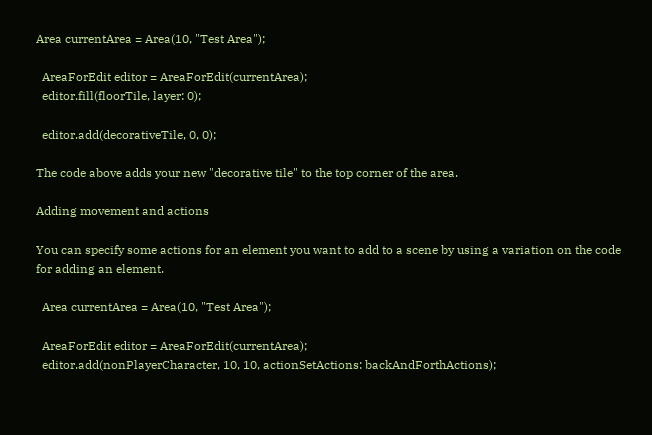Area currentArea = Area(10, "Test Area");

  AreaForEdit editor = AreaForEdit(currentArea);
  editor.fill(floorTile, layer: 0);

  editor.add(decorativeTile, 0, 0);

The code above adds your new "decorative tile" to the top corner of the area.

Adding movement and actions

You can specify some actions for an element you want to add to a scene by using a variation on the code for adding an element.

  Area currentArea = Area(10, "Test Area");

  AreaForEdit editor = AreaForEdit(currentArea);
  editor.add(nonPlayerCharacter, 10, 10, actionSetActions: backAndForthActions);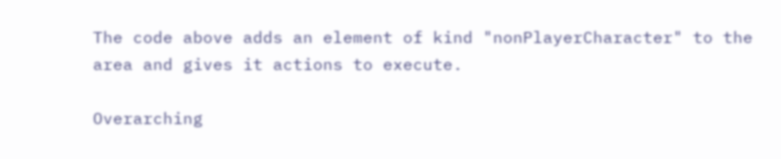The code above adds an element of kind "nonPlayerCharacter" to the area and gives it actions to execute.

Overarching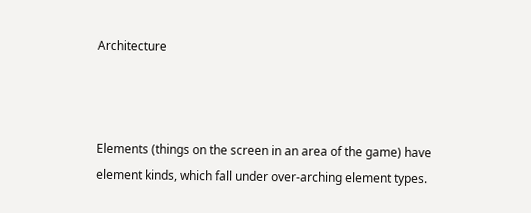Architecture



Elements (things on the screen in an area of the game) have element kinds, which fall under over-arching element types.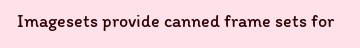Imagesets provide canned frame sets for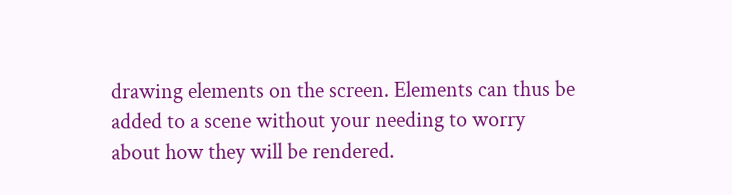drawing elements on the screen. Elements can thus be added to a scene without your needing to worry about how they will be rendered.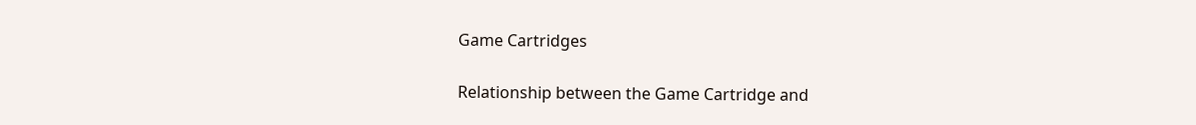Game Cartridges

Relationship between the Game Cartridge and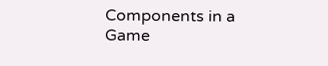Components in a Game